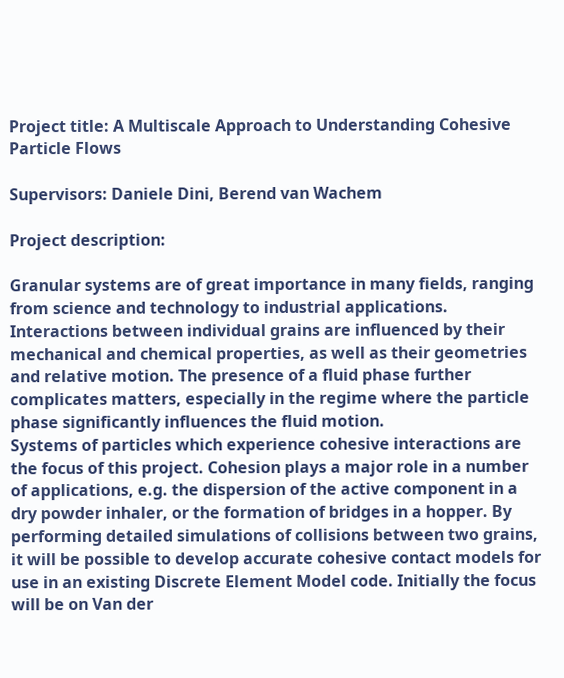Project title: A Multiscale Approach to Understanding Cohesive Particle Flows

Supervisors: Daniele Dini, Berend van Wachem

Project description:

Granular systems are of great importance in many fields, ranging from science and technology to industrial applications. Interactions between individual grains are influenced by their mechanical and chemical properties, as well as their geometries and relative motion. The presence of a fluid phase further complicates matters, especially in the regime where the particle phase significantly influences the fluid motion.
Systems of particles which experience cohesive interactions are the focus of this project. Cohesion plays a major role in a number of applications, e.g. the dispersion of the active component in a dry powder inhaler, or the formation of bridges in a hopper. By performing detailed simulations of collisions between two grains, it will be possible to develop accurate cohesive contact models for use in an existing Discrete Element Model code. Initially the focus will be on Van der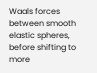Waals forces between smooth elastic spheres, before shifting to more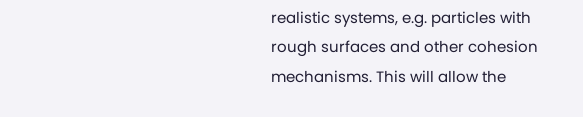realistic systems, e.g. particles with rough surfaces and other cohesion mechanisms. This will allow the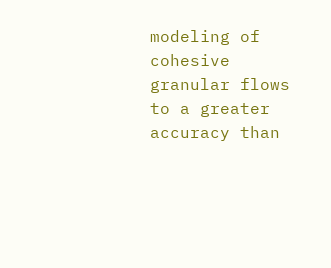modeling of cohesive granular flows to a greater accuracy than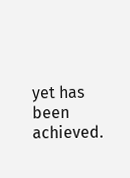yet has been achieved.